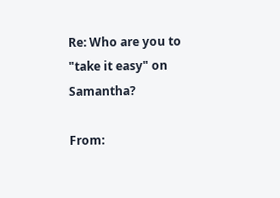Re: Who are you to "take it easy" on Samantha?

From: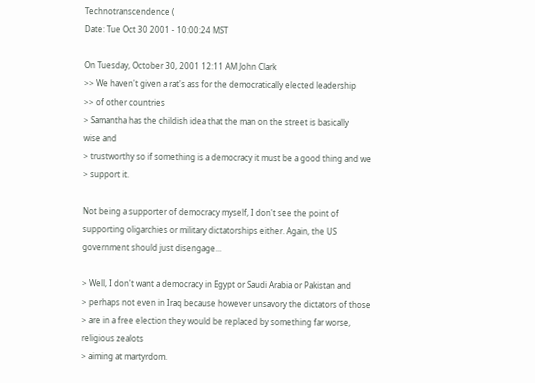Technotranscendence (
Date: Tue Oct 30 2001 - 10:00:24 MST

On Tuesday, October 30, 2001 12:11 AM John Clark
>> We haven't given a rat's ass for the democratically elected leadership
>> of other countries
> Samantha has the childish idea that the man on the street is basically
wise and
> trustworthy so if something is a democracy it must be a good thing and we
> support it.

Not being a supporter of democracy myself, I don't see the point of
supporting oligarchies or military dictatorships either. Again, the US
government should just disengage...

> Well, I don't want a democracy in Egypt or Saudi Arabia or Pakistan and
> perhaps not even in Iraq because however unsavory the dictators of those
> are in a free election they would be replaced by something far worse,
religious zealots
> aiming at martyrdom.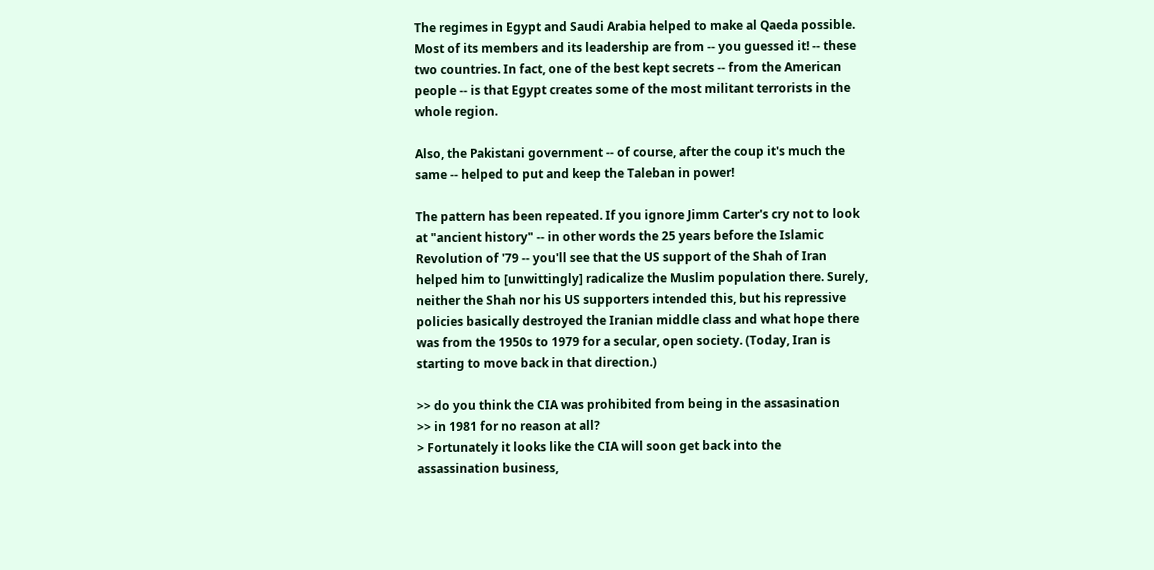The regimes in Egypt and Saudi Arabia helped to make al Qaeda possible.
Most of its members and its leadership are from -- you guessed it! -- these
two countries. In fact, one of the best kept secrets -- from the American
people -- is that Egypt creates some of the most militant terrorists in the
whole region.

Also, the Pakistani government -- of course, after the coup it's much the
same -- helped to put and keep the Taleban in power!

The pattern has been repeated. If you ignore Jimm Carter's cry not to look
at "ancient history" -- in other words the 25 years before the Islamic
Revolution of '79 -- you'll see that the US support of the Shah of Iran
helped him to [unwittingly] radicalize the Muslim population there. Surely,
neither the Shah nor his US supporters intended this, but his repressive
policies basically destroyed the Iranian middle class and what hope there
was from the 1950s to 1979 for a secular, open society. (Today, Iran is
starting to move back in that direction.)

>> do you think the CIA was prohibited from being in the assasination
>> in 1981 for no reason at all?
> Fortunately it looks like the CIA will soon get back into the
assassination business,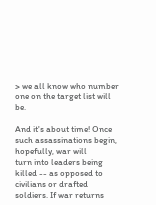> we all know who number one on the target list will be.

And it's about time! Once such assassinations begin, hopefully, war will
turn into leaders being killed -- as opposed to civilians or drafted
soldiers. If war returns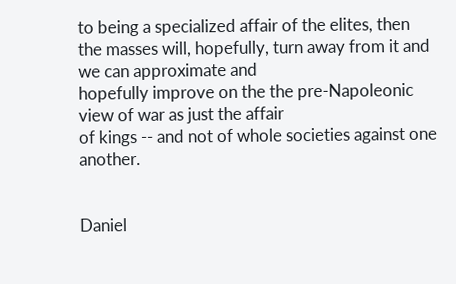to being a specialized affair of the elites, then
the masses will, hopefully, turn away from it and we can approximate and
hopefully improve on the the pre-Napoleonic view of war as just the affair
of kings -- and not of whole societies against one another.


Daniel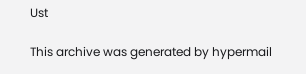Ust

This archive was generated by hypermail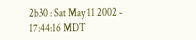2b30 : Sat May 11 2002 - 17:44:16 MDT